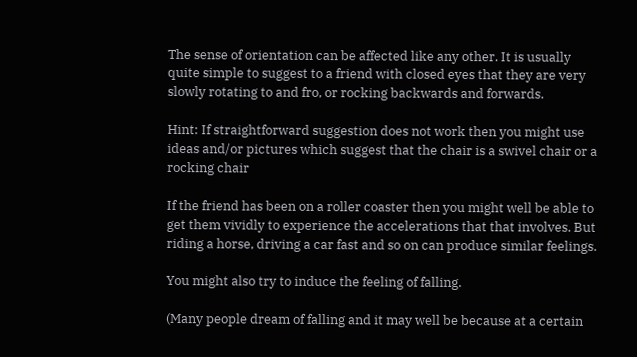The sense of orientation can be affected like any other. It is usually quite simple to suggest to a friend with closed eyes that they are very slowly rotating to and fro, or rocking backwards and forwards.

Hint: If straightforward suggestion does not work then you might use ideas and/or pictures which suggest that the chair is a swivel chair or a rocking chair

If the friend has been on a roller coaster then you might well be able to get them vividly to experience the accelerations that that involves. But riding a horse, driving a car fast and so on can produce similar feelings.

You might also try to induce the feeling of falling.

(Many people dream of falling and it may well be because at a certain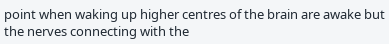point when waking up higher centres of the brain are awake but the nerves connecting with the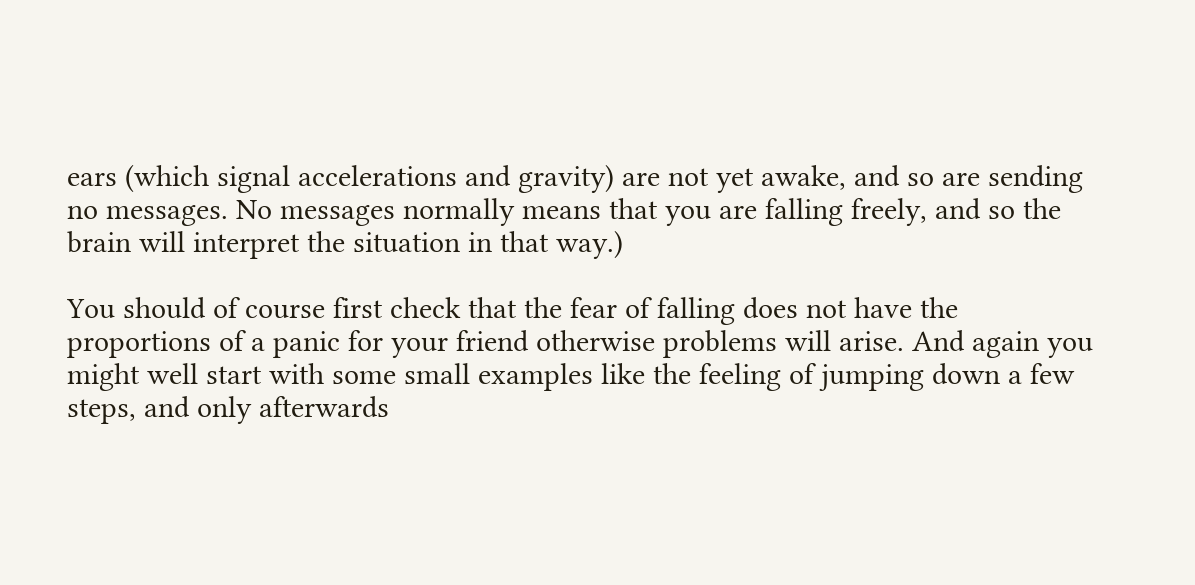ears (which signal accelerations and gravity) are not yet awake, and so are sending no messages. No messages normally means that you are falling freely, and so the brain will interpret the situation in that way.)

You should of course first check that the fear of falling does not have the proportions of a panic for your friend otherwise problems will arise. And again you might well start with some small examples like the feeling of jumping down a few steps, and only afterwards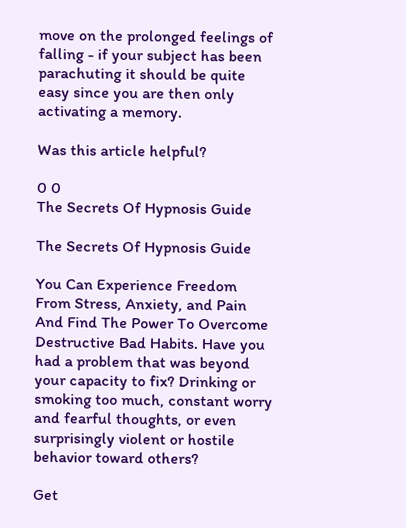move on the prolonged feelings of falling - if your subject has been parachuting it should be quite easy since you are then only activating a memory.

Was this article helpful?

0 0
The Secrets Of Hypnosis Guide

The Secrets Of Hypnosis Guide

You Can Experience Freedom From Stress, Anxiety, and Pain And Find The Power To Overcome Destructive Bad Habits. Have you had a problem that was beyond your capacity to fix? Drinking or smoking too much, constant worry and fearful thoughts, or even surprisingly violent or hostile behavior toward others?

Get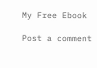My Free Ebook

Post a comment